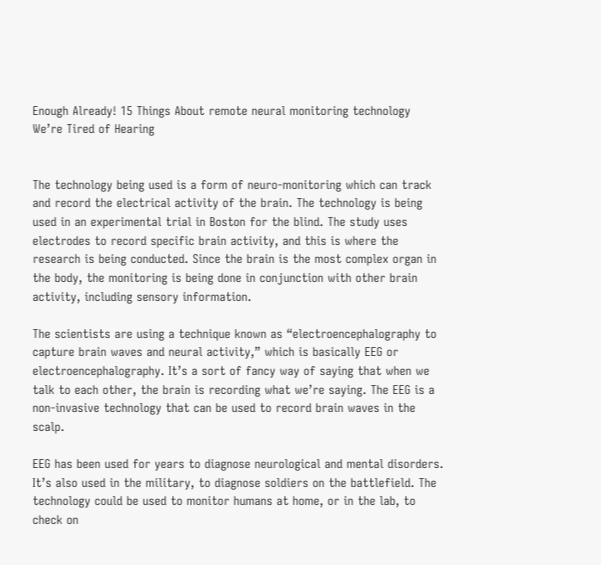Enough Already! 15 Things About remote neural monitoring technology We’re Tired of Hearing


The technology being used is a form of neuro-monitoring which can track and record the electrical activity of the brain. The technology is being used in an experimental trial in Boston for the blind. The study uses electrodes to record specific brain activity, and this is where the research is being conducted. Since the brain is the most complex organ in the body, the monitoring is being done in conjunction with other brain activity, including sensory information.

The scientists are using a technique known as “electroencephalography to capture brain waves and neural activity,” which is basically EEG or electroencephalography. It’s a sort of fancy way of saying that when we talk to each other, the brain is recording what we’re saying. The EEG is a non-invasive technology that can be used to record brain waves in the scalp.

EEG has been used for years to diagnose neurological and mental disorders. It’s also used in the military, to diagnose soldiers on the battlefield. The technology could be used to monitor humans at home, or in the lab, to check on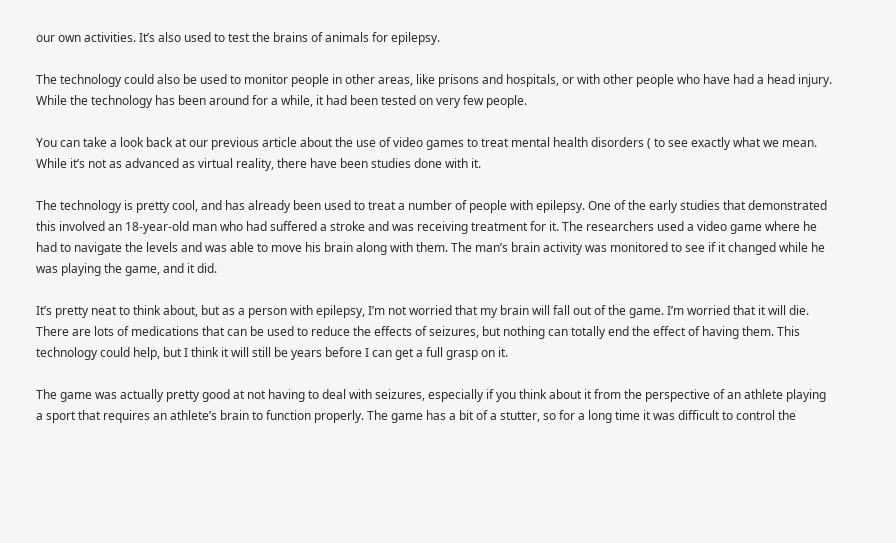our own activities. It’s also used to test the brains of animals for epilepsy.

The technology could also be used to monitor people in other areas, like prisons and hospitals, or with other people who have had a head injury. While the technology has been around for a while, it had been tested on very few people.

You can take a look back at our previous article about the use of video games to treat mental health disorders ( to see exactly what we mean. While it’s not as advanced as virtual reality, there have been studies done with it.

The technology is pretty cool, and has already been used to treat a number of people with epilepsy. One of the early studies that demonstrated this involved an 18-year-old man who had suffered a stroke and was receiving treatment for it. The researchers used a video game where he had to navigate the levels and was able to move his brain along with them. The man’s brain activity was monitored to see if it changed while he was playing the game, and it did.

It’s pretty neat to think about, but as a person with epilepsy, I’m not worried that my brain will fall out of the game. I’m worried that it will die. There are lots of medications that can be used to reduce the effects of seizures, but nothing can totally end the effect of having them. This technology could help, but I think it will still be years before I can get a full grasp on it.

The game was actually pretty good at not having to deal with seizures, especially if you think about it from the perspective of an athlete playing a sport that requires an athlete’s brain to function properly. The game has a bit of a stutter, so for a long time it was difficult to control the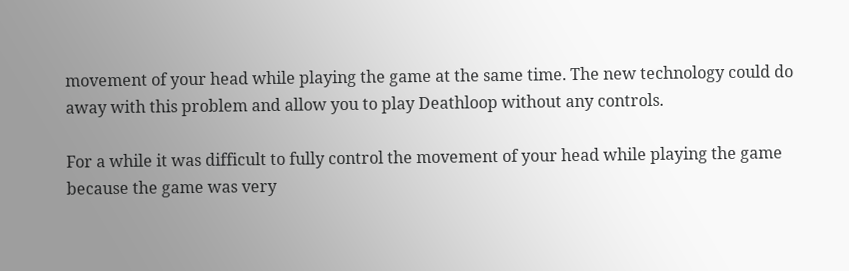movement of your head while playing the game at the same time. The new technology could do away with this problem and allow you to play Deathloop without any controls.

For a while it was difficult to fully control the movement of your head while playing the game because the game was very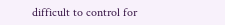difficult to control for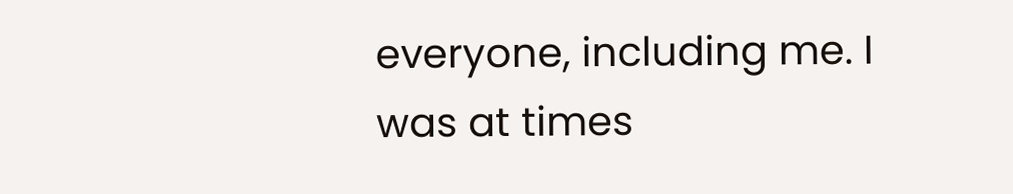everyone, including me. I was at times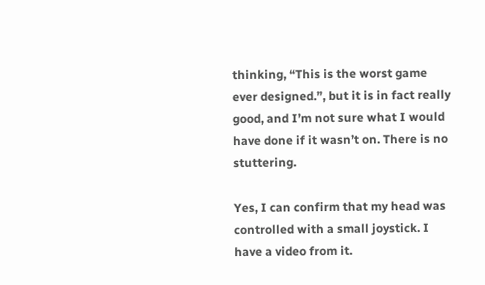thinking, “This is the worst game ever designed.”, but it is in fact really good, and I’m not sure what I would have done if it wasn’t on. There is no stuttering.

Yes, I can confirm that my head was controlled with a small joystick. I have a video from it.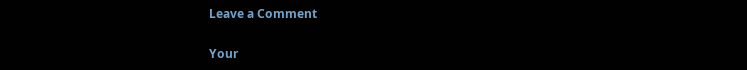Leave a Comment

Your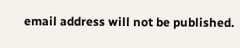email address will not be published.